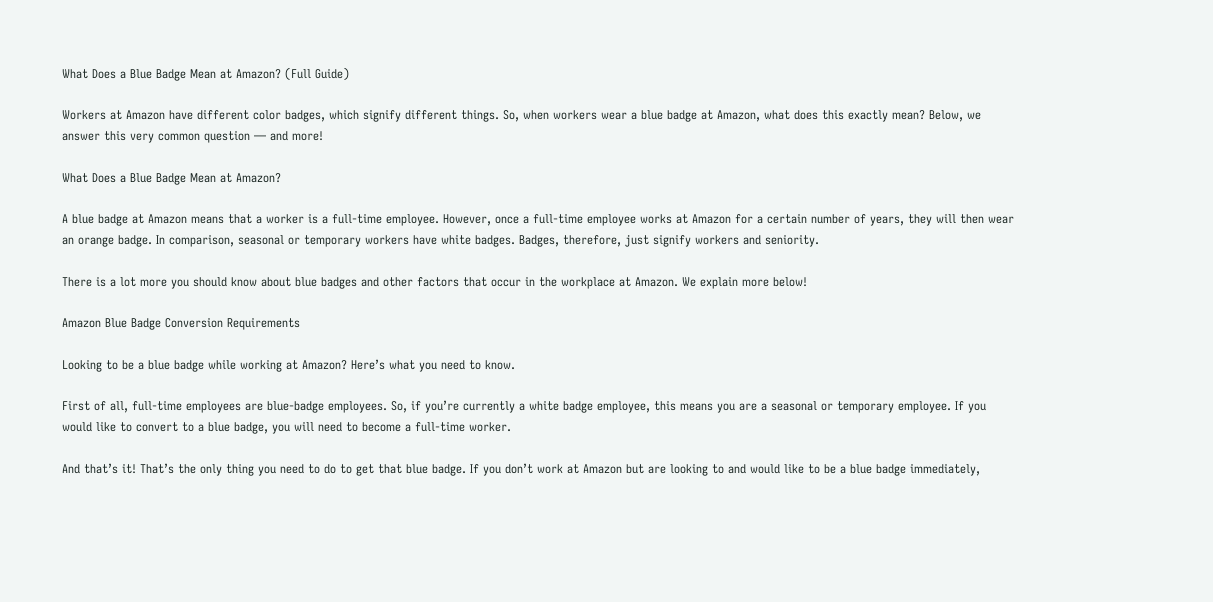What Does a Blue Badge Mean at Amazon? (Full Guide)

Workers at Amazon have different color badges, which signify different things. So, when workers wear a blue badge at Amazon, what does this exactly mean? Below, we answer this very common question — and more!

What Does a Blue Badge Mean at Amazon?

A blue badge at Amazon means that a worker is a full-time employee. However, once a full-time employee works at Amazon for a certain number of years, they will then wear an orange badge. In comparison, seasonal or temporary workers have white badges. Badges, therefore, just signify workers and seniority.

There is a lot more you should know about blue badges and other factors that occur in the workplace at Amazon. We explain more below!

Amazon Blue Badge Conversion Requirements

Looking to be a blue badge while working at Amazon? Here’s what you need to know.

First of all, full-time employees are blue-badge employees. So, if you’re currently a white badge employee, this means you are a seasonal or temporary employee. If you would like to convert to a blue badge, you will need to become a full-time worker.

And that’s it! That’s the only thing you need to do to get that blue badge. If you don’t work at Amazon but are looking to and would like to be a blue badge immediately,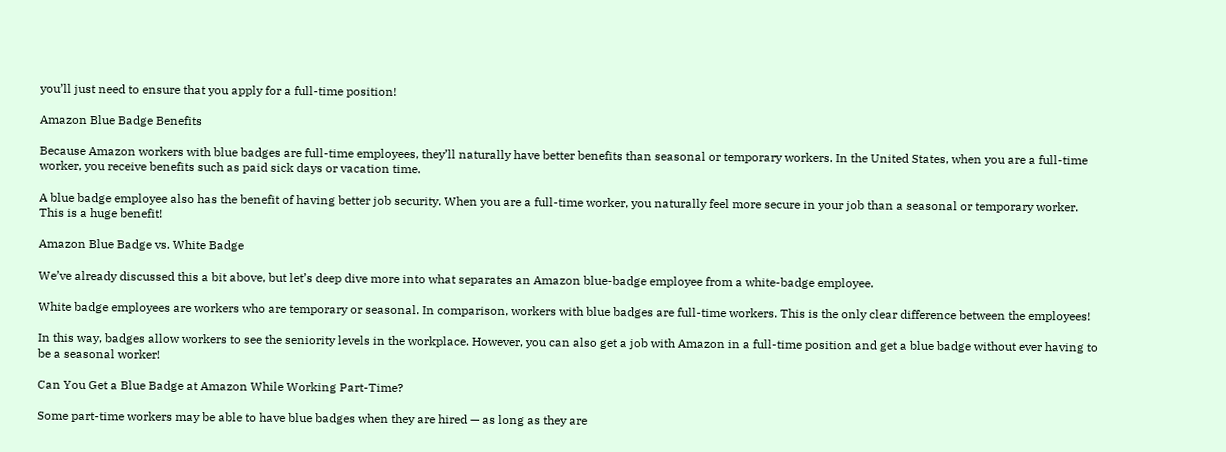you’ll just need to ensure that you apply for a full-time position!

Amazon Blue Badge Benefits

Because Amazon workers with blue badges are full-time employees, they’ll naturally have better benefits than seasonal or temporary workers. In the United States, when you are a full-time worker, you receive benefits such as paid sick days or vacation time.

A blue badge employee also has the benefit of having better job security. When you are a full-time worker, you naturally feel more secure in your job than a seasonal or temporary worker. This is a huge benefit!

Amazon Blue Badge vs. White Badge

We’ve already discussed this a bit above, but let’s deep dive more into what separates an Amazon blue-badge employee from a white-badge employee.

White badge employees are workers who are temporary or seasonal. In comparison, workers with blue badges are full-time workers. This is the only clear difference between the employees!

In this way, badges allow workers to see the seniority levels in the workplace. However, you can also get a job with Amazon in a full-time position and get a blue badge without ever having to be a seasonal worker!

Can You Get a Blue Badge at Amazon While Working Part-Time?

Some part-time workers may be able to have blue badges when they are hired — as long as they are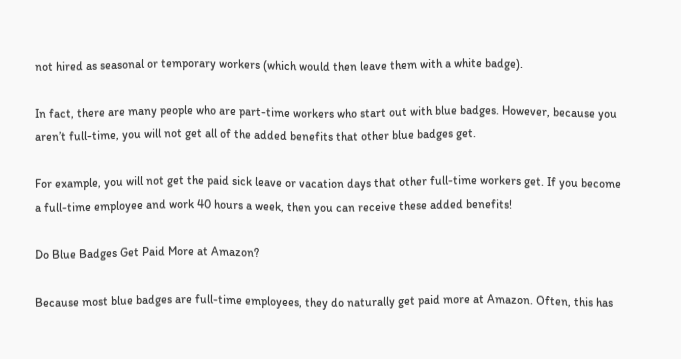not hired as seasonal or temporary workers (which would then leave them with a white badge).

In fact, there are many people who are part-time workers who start out with blue badges. However, because you aren’t full-time, you will not get all of the added benefits that other blue badges get.

For example, you will not get the paid sick leave or vacation days that other full-time workers get. If you become a full-time employee and work 40 hours a week, then you can receive these added benefits!

Do Blue Badges Get Paid More at Amazon?

Because most blue badges are full-time employees, they do naturally get paid more at Amazon. Often, this has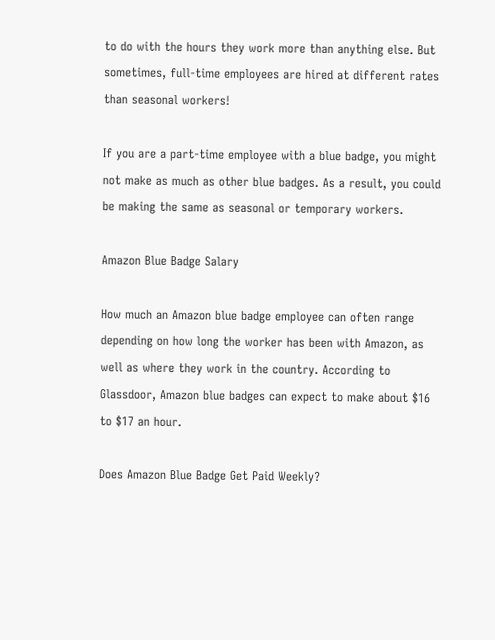to do with the hours they work more than anything else. But sometimes, full-time employees are hired at different rates than seasonal workers!

If you are a part-time employee with a blue badge, you might not make as much as other blue badges. As a result, you could be making the same as seasonal or temporary workers.

Amazon Blue Badge Salary

How much an Amazon blue badge employee can often range depending on how long the worker has been with Amazon, as well as where they work in the country. According to Glassdoor, Amazon blue badges can expect to make about $16 to $17 an hour.

Does Amazon Blue Badge Get Paid Weekly?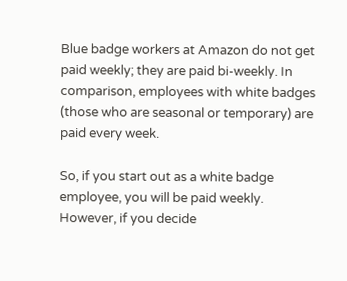Blue badge workers at Amazon do not get paid weekly; they are paid bi-weekly. In comparison, employees with white badges (those who are seasonal or temporary) are paid every week.

So, if you start out as a white badge employee, you will be paid weekly. However, if you decide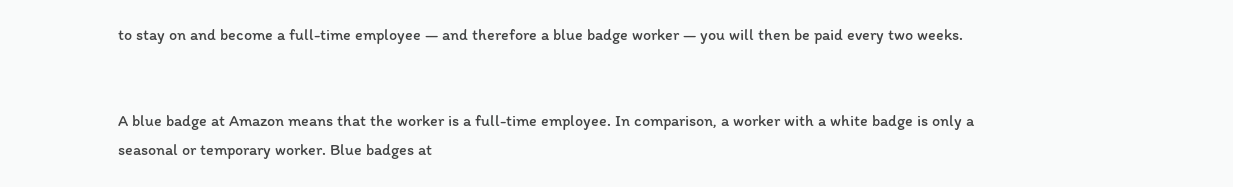to stay on and become a full-time employee — and therefore a blue badge worker — you will then be paid every two weeks.


A blue badge at Amazon means that the worker is a full-time employee. In comparison, a worker with a white badge is only a seasonal or temporary worker. Blue badges at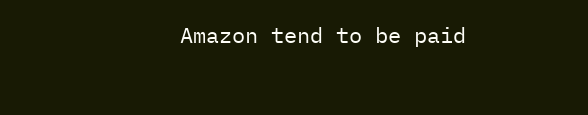Amazon tend to be paid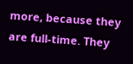more, because they are full-time. They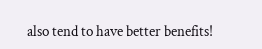also tend to have better benefits!